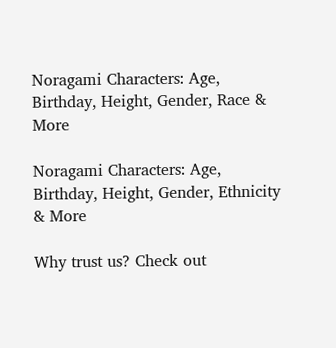Noragami Characters: Age, Birthday, Height, Gender, Race & More

Noragami Characters: Age, Birthday, Height, Gender, Ethnicity & More

Why trust us? Check out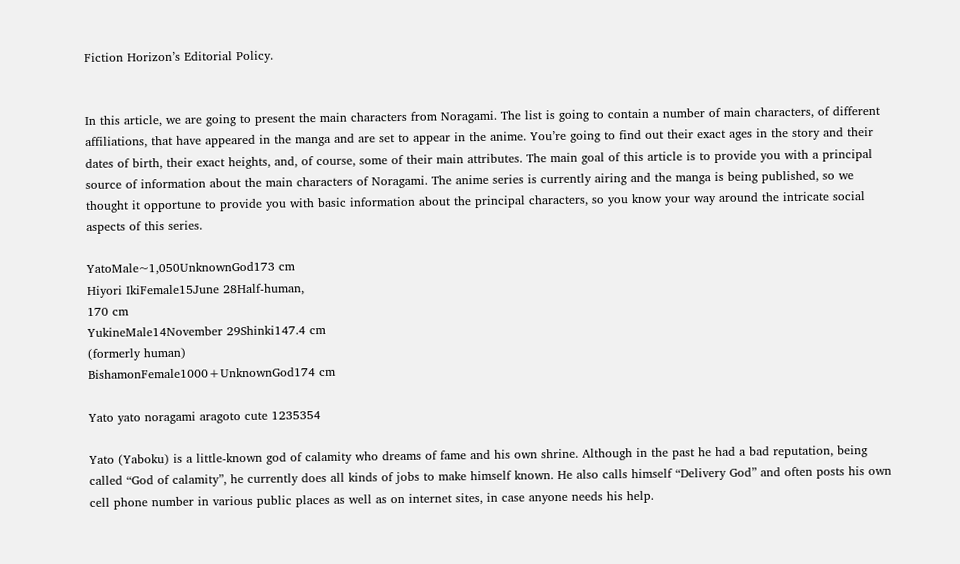Fiction Horizon’s Editorial Policy.


In this article, we are going to present the main characters from Noragami. The list is going to contain a number of main characters, of different affiliations, that have appeared in the manga and are set to appear in the anime. You’re going to find out their exact ages in the story and their dates of birth, their exact heights, and, of course, some of their main attributes. The main goal of this article is to provide you with a principal source of information about the main characters of Noragami. The anime series is currently airing and the manga is being published, so we thought it opportune to provide you with basic information about the principal characters, so you know your way around the intricate social aspects of this series.

YatoMale~1,050UnknownGod173 cm
Hiyori IkiFemale15June 28Half-human,
170 cm
YukineMale14November 29Shinki147.4 cm
(formerly human)
BishamonFemale1000+UnknownGod174 cm

Yato yato noragami aragoto cute 1235354

Yato (Yaboku) is a little-known god of calamity who dreams of fame and his own shrine. Although in the past he had a bad reputation, being called “God of calamity”, he currently does all kinds of jobs to make himself known. He also calls himself “Delivery God” and often posts his own cell phone number in various public places as well as on internet sites, in case anyone needs his help.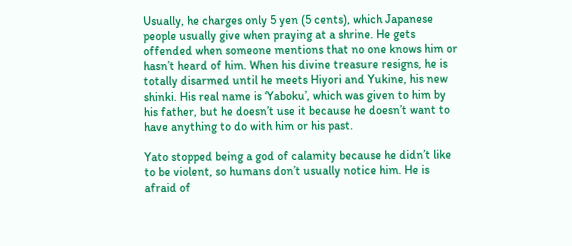Usually, he charges only 5 yen (5 cents), which Japanese people usually give when praying at a shrine. He gets offended when someone mentions that no one knows him or hasn’t heard of him. When his divine treasure resigns, he is totally disarmed until he meets Hiyori and Yukine, his new shinki. His real name is ‘Yaboku’, which was given to him by his father, but he doesn’t use it because he doesn’t want to have anything to do with him or his past.

Yato stopped being a god of calamity because he didn’t like to be violent, so humans don’t usually notice him. He is afraid of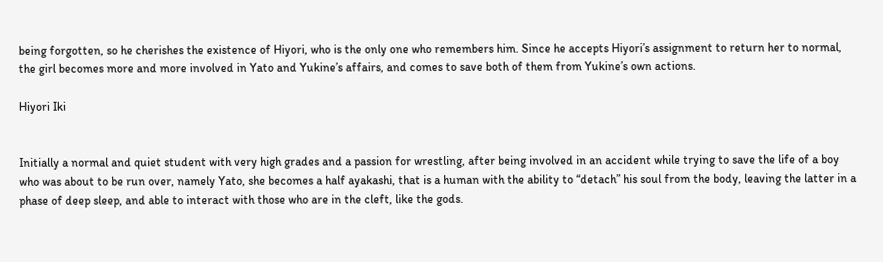being forgotten, so he cherishes the existence of Hiyori, who is the only one who remembers him. Since he accepts Hiyori’s assignment to return her to normal, the girl becomes more and more involved in Yato and Yukine’s affairs, and comes to save both of them from Yukine’s own actions.

Hiyori Iki


Initially a normal and quiet student with very high grades and a passion for wrestling, after being involved in an accident while trying to save the life of a boy who was about to be run over, namely Yato, she becomes a half ayakashi, that is a human with the ability to “detach” his soul from the body, leaving the latter in a phase of deep sleep, and able to interact with those who are in the cleft, like the gods.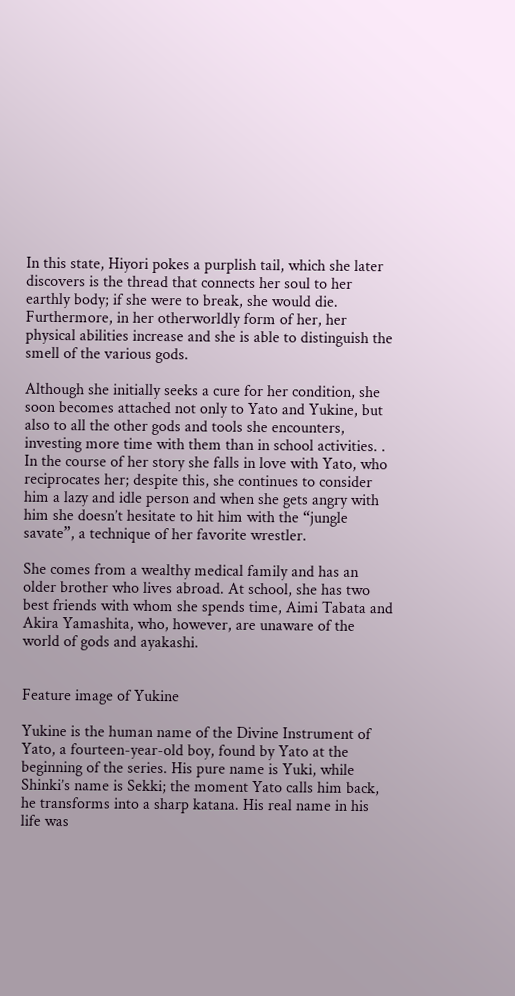In this state, Hiyori pokes a purplish tail, which she later discovers is the thread that connects her soul to her earthly body; if she were to break, she would die. Furthermore, in her otherworldly form of her, her physical abilities increase and she is able to distinguish the smell of the various gods.

Although she initially seeks a cure for her condition, she soon becomes attached not only to Yato and Yukine, but also to all the other gods and tools she encounters, investing more time with them than in school activities. . In the course of her story she falls in love with Yato, who reciprocates her; despite this, she continues to consider him a lazy and idle person and when she gets angry with him she doesn’t hesitate to hit him with the “jungle savate”, a technique of her favorite wrestler.

She comes from a wealthy medical family and has an older brother who lives abroad. At school, she has two best friends with whom she spends time, Aimi Tabata and Akira Yamashita, who, however, are unaware of the world of gods and ayakashi.


Feature image of Yukine

Yukine is the human name of the Divine Instrument of Yato, a fourteen-year-old boy, found by Yato at the beginning of the series. His pure name is Yuki, while Shinki’s name is Sekki; the moment Yato calls him back, he transforms into a sharp katana. His real name in his life was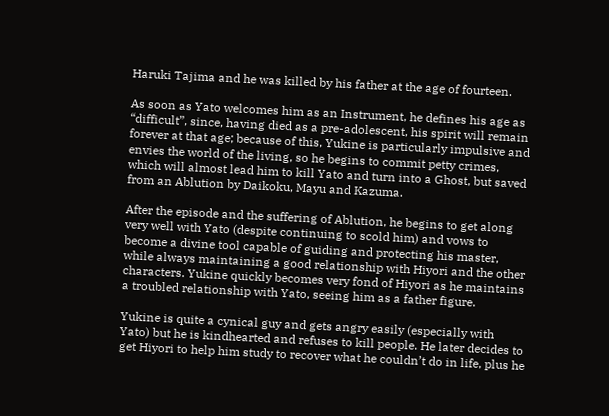Haruki Tajima and he was killed by his father at the age of fourteen.

As soon as Yato welcomes him as an Instrument, he defines his age as “difficult”, since, having died as a pre-adolescent, his spirit will remain forever at that age; because of this, Yukine is particularly impulsive and envies the world of the living, so he begins to commit petty crimes, which will almost lead him to kill Yato and turn into a Ghost, but saved from an Ablution by Daikoku, Mayu and Kazuma.

After the episode and the suffering of Ablution, he begins to get along very well with Yato (despite continuing to scold him) and vows to become a divine tool capable of guiding and protecting his master, while always maintaining a good relationship with Hiyori and the other characters. Yukine quickly becomes very fond of Hiyori as he maintains a troubled relationship with Yato, seeing him as a father figure.

Yukine is quite a cynical guy and gets angry easily (especially with Yato) but he is kindhearted and refuses to kill people. He later decides to get Hiyori to help him study to recover what he couldn’t do in life, plus he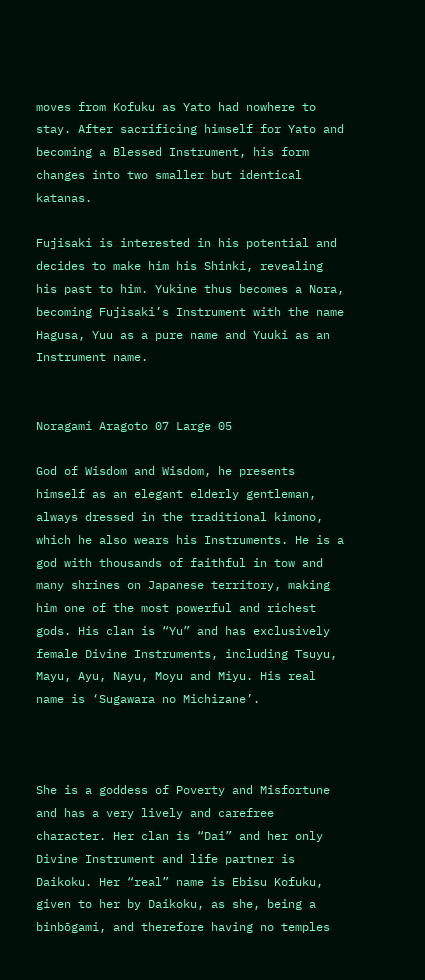moves from Kofuku as Yato had nowhere to stay. After sacrificing himself for Yato and becoming a Blessed Instrument, his form changes into two smaller but identical katanas.

Fujisaki is interested in his potential and decides to make him his Shinki, revealing his past to him. Yukine thus becomes a Nora, becoming Fujisaki’s Instrument with the name Hagusa, Yuu as a pure name and Yuuki as an Instrument name.


Noragami Aragoto 07 Large 05

God of Wisdom and Wisdom, he presents himself as an elegant elderly gentleman, always dressed in the traditional kimono, which he also wears his Instruments. He is a god with thousands of faithful in tow and many shrines on Japanese territory, making him one of the most powerful and richest gods. His clan is “Yu” and has exclusively female Divine Instruments, including Tsuyu, Mayu, Ayu, Nayu, Moyu and Miyu. His real name is ‘Sugawara no Michizane’.



She is a goddess of Poverty and Misfortune and has a very lively and carefree character. Her clan is “Dai” and her only Divine Instrument and life partner is Daikoku. Her “real” name is Ebisu Kofuku, given to her by Daikoku, as she, being a binbōgami, and therefore having no temples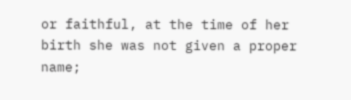or faithful, at the time of her birth she was not given a proper name;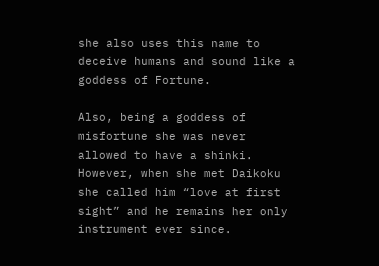she also uses this name to deceive humans and sound like a goddess of Fortune.

Also, being a goddess of misfortune she was never allowed to have a shinki. However, when she met Daikoku she called him “love at first sight” and he remains her only instrument ever since.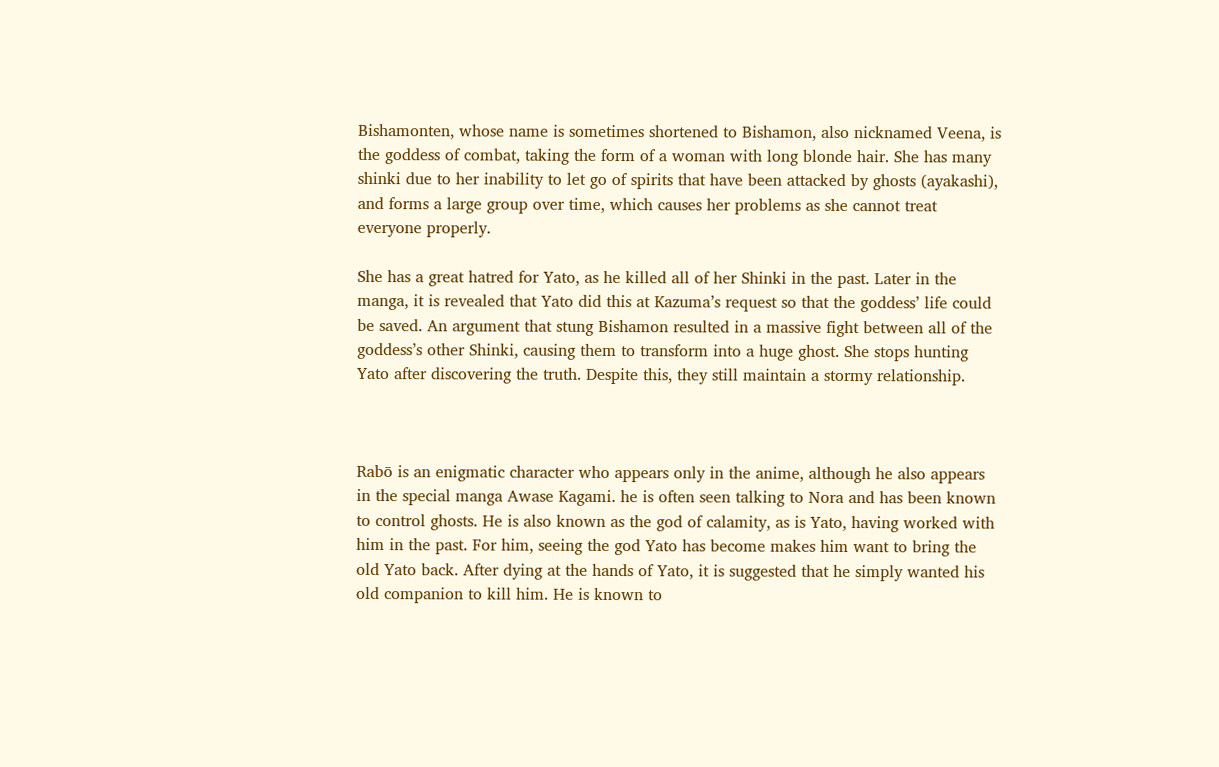Bishamonten, whose name is sometimes shortened to Bishamon, also nicknamed Veena, is the goddess of combat, taking the form of a woman with long blonde hair. She has many shinki due to her inability to let go of spirits that have been attacked by ghosts (ayakashi), and forms a large group over time, which causes her problems as she cannot treat everyone properly.

She has a great hatred for Yato, as he killed all of her Shinki in the past. Later in the manga, it is revealed that Yato did this at Kazuma’s request so that the goddess’ life could be saved. An argument that stung Bishamon resulted in a massive fight between all of the goddess’s other Shinki, causing them to transform into a huge ghost. She stops hunting Yato after discovering the truth. Despite this, they still maintain a stormy relationship.



Rabō is an enigmatic character who appears only in the anime, although he also appears in the special manga Awase Kagami. he is often seen talking to Nora and has been known to control ghosts. He is also known as the god of calamity, as is Yato, having worked with him in the past. For him, seeing the god Yato has become makes him want to bring the old Yato back. After dying at the hands of Yato, it is suggested that he simply wanted his old companion to kill him. He is known to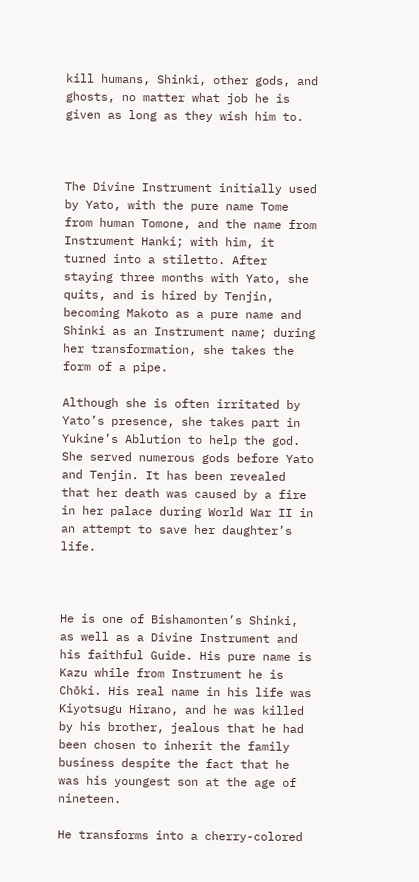kill humans, Shinki, other gods, and ghosts, no matter what job he is given as long as they wish him to.



The Divine Instrument initially used by Yato, with the pure name Tome from human Tomone, and the name from Instrument Hanki; with him, it turned into a stiletto. After staying three months with Yato, she quits, and is hired by Tenjin, becoming Makoto as a pure name and Shinki as an Instrument name; during her transformation, she takes the form of a pipe.

Although she is often irritated by Yato’s presence, she takes part in Yukine’s Ablution to help the god. She served numerous gods before Yato and Tenjin. It has been revealed that her death was caused by a fire in her palace during World War II in an attempt to save her daughter’s life.



He is one of Bishamonten’s Shinki, as well as a Divine Instrument and his faithful Guide. His pure name is Kazu while from Instrument he is Chōki. His real name in his life was Kiyotsugu Hirano, and he was killed by his brother, jealous that he had been chosen to inherit the family business despite the fact that he was his youngest son at the age of nineteen.

He transforms into a cherry-colored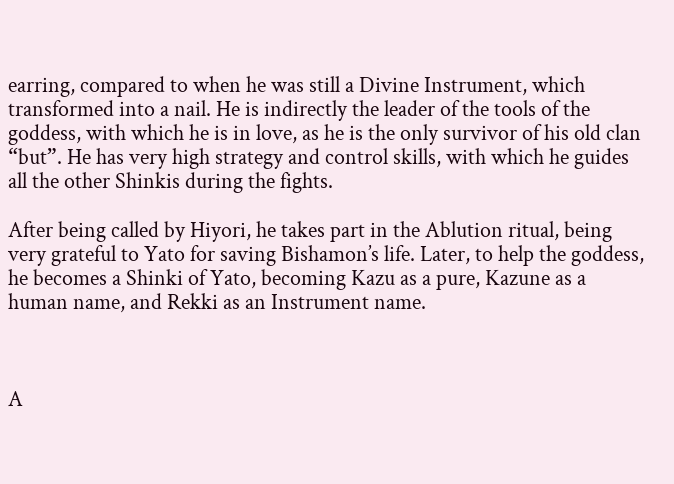earring, compared to when he was still a Divine Instrument, which transformed into a nail. He is indirectly the leader of the tools of the goddess, with which he is in love, as he is the only survivor of his old clan “but”. He has very high strategy and control skills, with which he guides all the other Shinkis during the fights.

After being called by Hiyori, he takes part in the Ablution ritual, being very grateful to Yato for saving Bishamon’s life. Later, to help the goddess, he becomes a Shinki of Yato, becoming Kazu as a pure, Kazune as a human name, and Rekki as an Instrument name.



A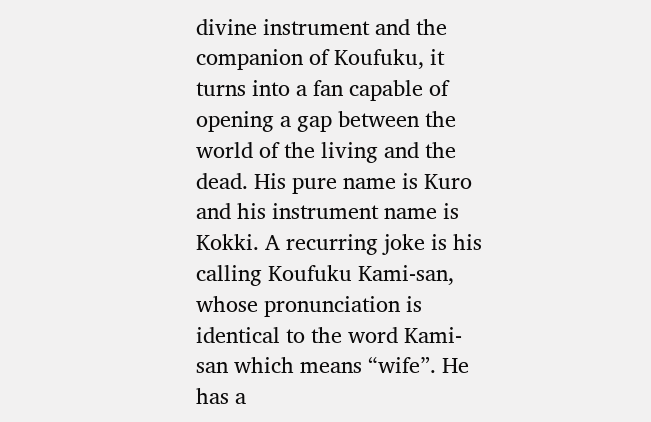divine instrument and the companion of Koufuku, it turns into a fan capable of opening a gap between the world of the living and the dead. His pure name is Kuro and his instrument name is Kokki. A recurring joke is his calling Koufuku Kami-san, whose pronunciation is identical to the word Kami-san which means “wife”. He has a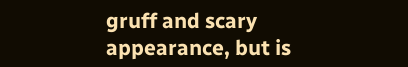gruff and scary appearance, but is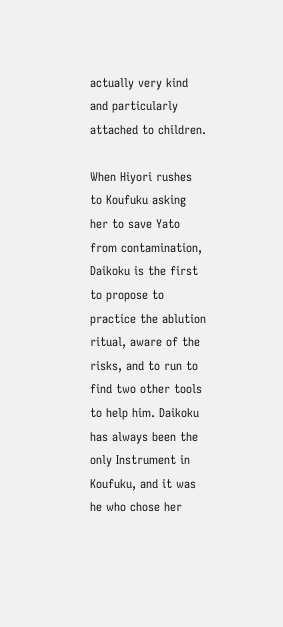actually very kind and particularly attached to children.

When Hiyori rushes to Koufuku asking her to save Yato from contamination, Daikoku is the first to propose to practice the ablution ritual, aware of the risks, and to run to find two other tools to help him. Daikoku has always been the only Instrument in Koufuku, and it was he who chose her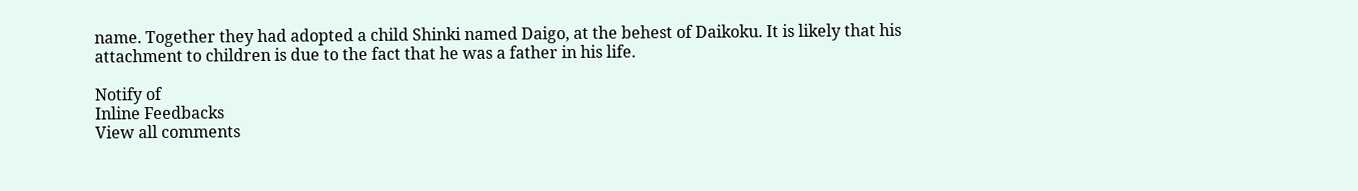name. Together they had adopted a child Shinki named Daigo, at the behest of Daikoku. It is likely that his attachment to children is due to the fact that he was a father in his life.

Notify of
Inline Feedbacks
View all comments